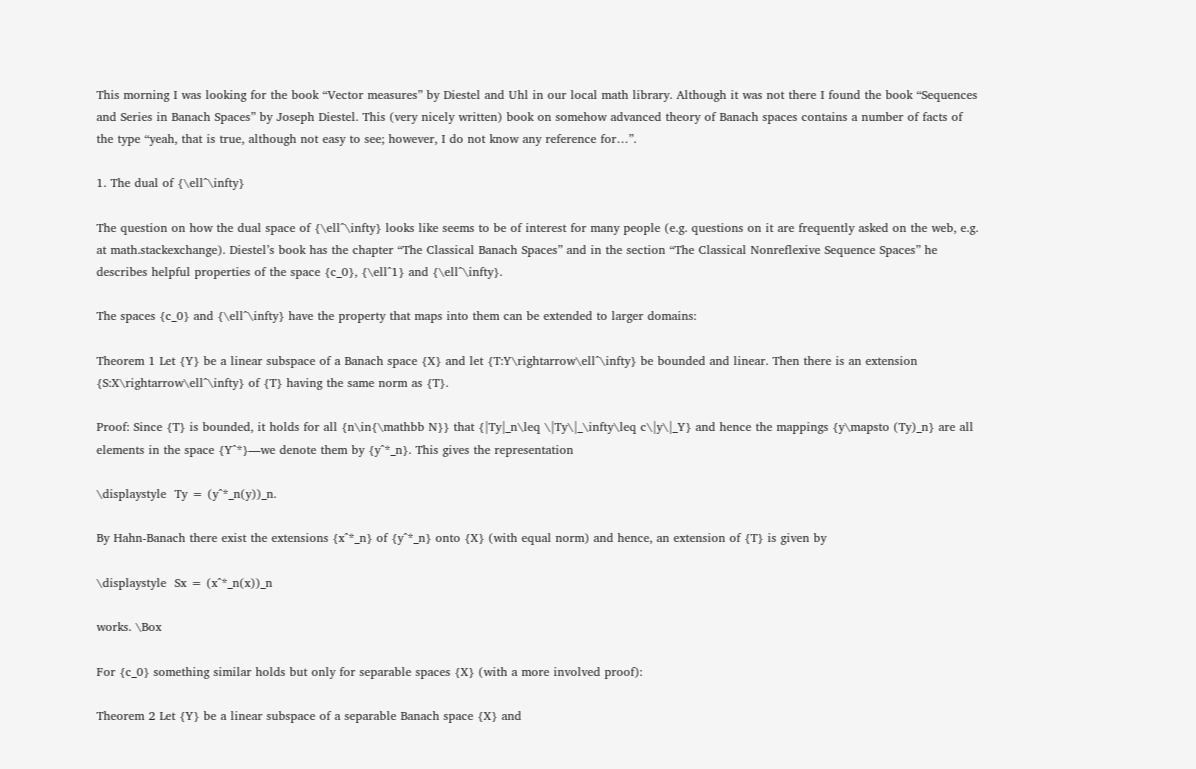This morning I was looking for the book “Vector measures” by Diestel and Uhl in our local math library. Although it was not there I found the book “Sequences and Series in Banach Spaces” by Joseph Diestel. This (very nicely written) book on somehow advanced theory of Banach spaces contains a number of facts of the type “yeah, that is true, although not easy to see; however, I do not know any reference for…”.

1. The dual of {\ell^\infty}

The question on how the dual space of {\ell^\infty} looks like seems to be of interest for many people (e.g. questions on it are frequently asked on the web, e.g. at math.stackexchange). Diestel’s book has the chapter “The Classical Banach Spaces” and in the section “The Classical Nonreflexive Sequence Spaces” he describes helpful properties of the space {c_0}, {\ell^1} and {\ell^\infty}.

The spaces {c_0} and {\ell^\infty} have the property that maps into them can be extended to larger domains:

Theorem 1 Let {Y} be a linear subspace of a Banach space {X} and let {T:Y\rightarrow\ell^\infty} be bounded and linear. Then there is an extension {S:X\rightarrow\ell^\infty} of {T} having the same norm as {T}.

Proof: Since {T} is bounded, it holds for all {n\in{\mathbb N}} that {|Ty|_n\leq \|Ty\|_\infty\leq c\|y\|_Y} and hence the mappings {y\mapsto (Ty)_n} are all elements in the space {Y^*}—we denote them by {y^*_n}. This gives the representation

\displaystyle  Ty = (y^*_n(y))_n.

By Hahn-Banach there exist the extensions {x^*_n} of {y^*_n} onto {X} (with equal norm) and hence, an extension of {T} is given by

\displaystyle  Sx = (x^*_n(x))_n

works. \Box

For {c_0} something similar holds but only for separable spaces {X} (with a more involved proof):

Theorem 2 Let {Y} be a linear subspace of a separable Banach space {X} and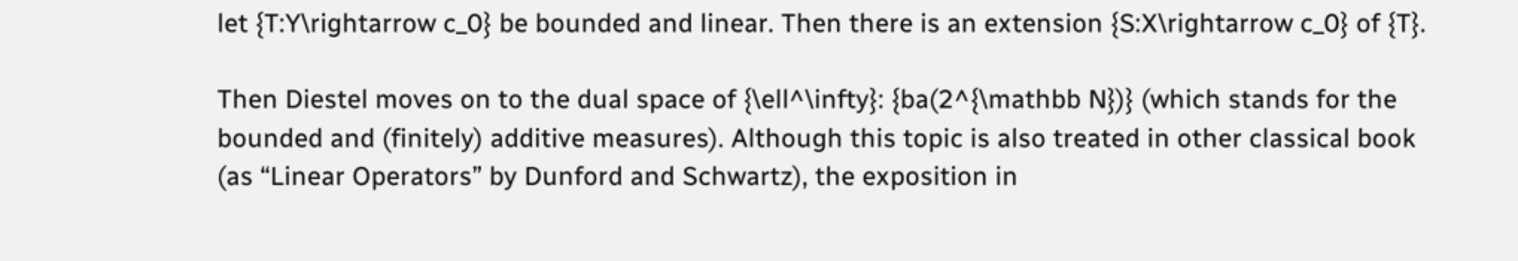let {T:Y\rightarrow c_0} be bounded and linear. Then there is an extension {S:X\rightarrow c_0} of {T}.

Then Diestel moves on to the dual space of {\ell^\infty}: {ba(2^{\mathbb N})} (which stands for the bounded and (finitely) additive measures). Although this topic is also treated in other classical book (as “Linear Operators” by Dunford and Schwartz), the exposition in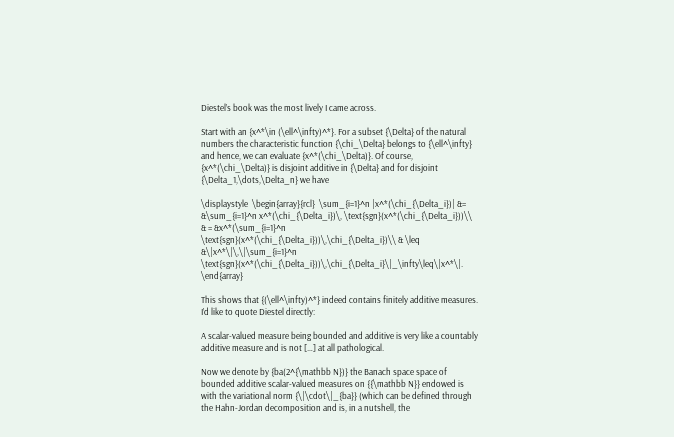Diestel’s book was the most lively I came across.

Start with an {x^*\in (\ell^\infty)^*}. For a subset {\Delta} of the natural numbers the characteristic function {\chi_\Delta} belongs to {\ell^\infty} and hence, we can evaluate {x^*(\chi_\Delta)}. Of course, {x^*(\chi_\Delta)} is disjoint additive in {\Delta} and for disjoint {\Delta_1,\dots,\Delta_n} we have

\displaystyle  \begin{array}{rcl}  \sum_{i=1}^n |x^*(\chi_{\Delta_i})| &= &\sum_{i=1}^n x^*(\chi_{\Delta_i})\, \text{sgn}(x^*(\chi_{\Delta_i}))\\ & = &x^*(\sum_{i=1}^n \text{sgn}(x^*(\chi_{\Delta_i}))\,\chi_{\Delta_i})\\ & \leq &\|x^*\|\,\|\sum_{i=1}^n \text{sgn}(x^*(\chi_{\Delta_i}))\,\chi_{\Delta_i}\|_\infty\leq\|x^*\|. \end{array}

This shows that {(\ell^\infty)^*} indeed contains finitely additive measures. I’d like to quote Diestel directly:

A scalar-valued measure being bounded and additive is very like a countably additive measure and is not […] at all pathological.

Now we denote by {ba(2^{\mathbb N})} the Banach space space of bounded additive scalar-valued measures on {{\mathbb N}} endowed is with the variational norm {\|\cdot\|_{ba}} (which can be defined through the Hahn-Jordan decomposition and is, in a nutshell, the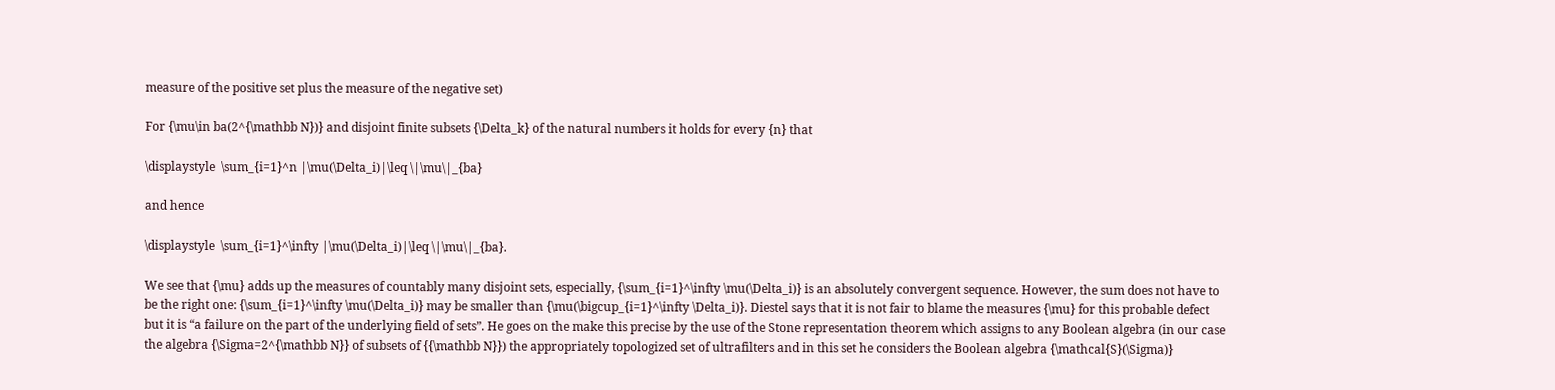measure of the positive set plus the measure of the negative set)

For {\mu\in ba(2^{\mathbb N})} and disjoint finite subsets {\Delta_k} of the natural numbers it holds for every {n} that

\displaystyle  \sum_{i=1}^n |\mu(\Delta_i)|\leq \|\mu\|_{ba}

and hence

\displaystyle  \sum_{i=1}^\infty |\mu(\Delta_i)|\leq \|\mu\|_{ba}.

We see that {\mu} adds up the measures of countably many disjoint sets, especially, {\sum_{i=1}^\infty \mu(\Delta_i)} is an absolutely convergent sequence. However, the sum does not have to be the right one: {\sum_{i=1}^\infty \mu(\Delta_i)} may be smaller than {\mu(\bigcup_{i=1}^\infty \Delta_i)}. Diestel says that it is not fair to blame the measures {\mu} for this probable defect but it is “a failure on the part of the underlying field of sets”. He goes on the make this precise by the use of the Stone representation theorem which assigns to any Boolean algebra (in our case the algebra {\Sigma=2^{\mathbb N}} of subsets of {{\mathbb N}}) the appropriately topologized set of ultrafilters and in this set he considers the Boolean algebra {\mathcal{S}(\Sigma)}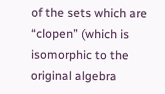of the sets which are “clopen” (which is isomorphic to the original algebra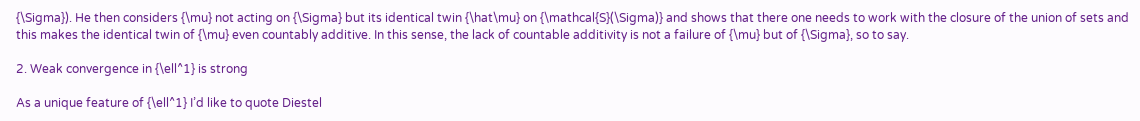{\Sigma}). He then considers {\mu} not acting on {\Sigma} but its identical twin {\hat\mu} on {\mathcal{S}(\Sigma)} and shows that there one needs to work with the closure of the union of sets and this makes the identical twin of {\mu} even countably additive. In this sense, the lack of countable additivity is not a failure of {\mu} but of {\Sigma}, so to say.

2. Weak convergence in {\ell^1} is strong

As a unique feature of {\ell^1} I’d like to quote Diestel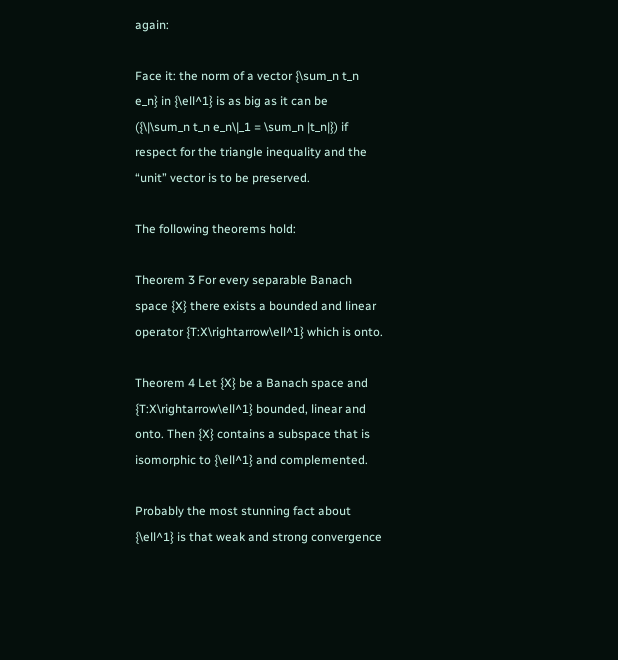again:

Face it: the norm of a vector {\sum_n t_n e_n} in {\ell^1} is as big as it can be ({\|\sum_n t_n e_n\|_1 = \sum_n |t_n|}) if respect for the triangle inequality and the “unit” vector is to be preserved.

The following theorems hold:

Theorem 3 For every separable Banach space {X} there exists a bounded and linear operator {T:X\rightarrow\ell^1} which is onto.

Theorem 4 Let {X} be a Banach space and {T:X\rightarrow\ell^1} bounded, linear and onto. Then {X} contains a subspace that is isomorphic to {\ell^1} and complemented.

Probably the most stunning fact about {\ell^1} is that weak and strong convergence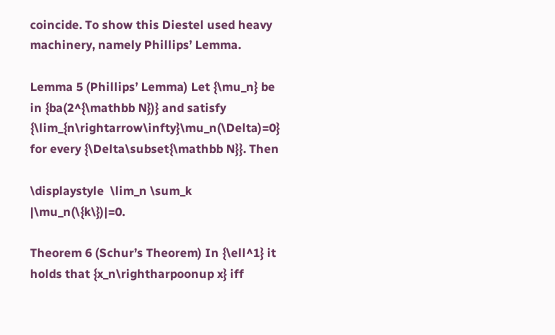coincide. To show this Diestel used heavy machinery, namely Phillips’ Lemma.

Lemma 5 (Phillips’ Lemma) Let {\mu_n} be in {ba(2^{\mathbb N})} and satisfy {\lim_{n\rightarrow\infty}\mu_n(\Delta)=0} for every {\Delta\subset{\mathbb N}}. Then

\displaystyle  \lim_n \sum_k |\mu_n(\{k\})|=0.

Theorem 6 (Schur’s Theorem) In {\ell^1} it holds that {x_n\rightharpoonup x} iff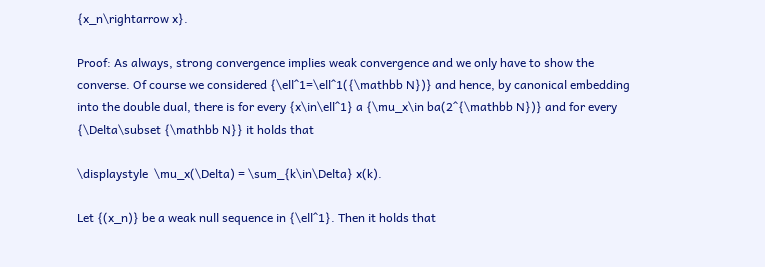{x_n\rightarrow x}.

Proof: As always, strong convergence implies weak convergence and we only have to show the converse. Of course we considered {\ell^1=\ell^1({\mathbb N})} and hence, by canonical embedding into the double dual, there is for every {x\in\ell^1} a {\mu_x\in ba(2^{\mathbb N})} and for every {\Delta\subset {\mathbb N}} it holds that

\displaystyle  \mu_x(\Delta) = \sum_{k\in\Delta} x(k).

Let {(x_n)} be a weak null sequence in {\ell^1}. Then it holds that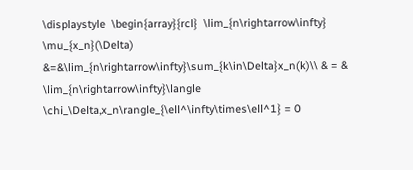\displaystyle  \begin{array}{rcl}  \lim_{n\rightarrow\infty} \mu_{x_n}(\Delta) &=&\lim_{n\rightarrow\infty}\sum_{k\in\Delta}x_n(k)\\ & = & \lim_{n\rightarrow\infty}\langle \chi_\Delta,x_n\rangle_{\ell^\infty\times\ell^1} = 0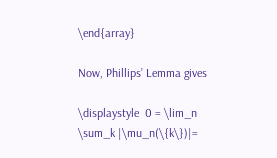\end{array}

Now, Phillips’ Lemma gives

\displaystyle  0 = \lim_n \sum_k |\mu_n(\{k\})|=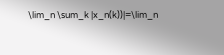\lim_n \sum_k |x_n(k))|=\lim_n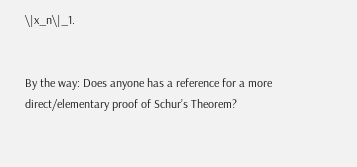\|x_n\|_1.


By the way: Does anyone has a reference for a more direct/elementary proof of Schur’s Theorem?